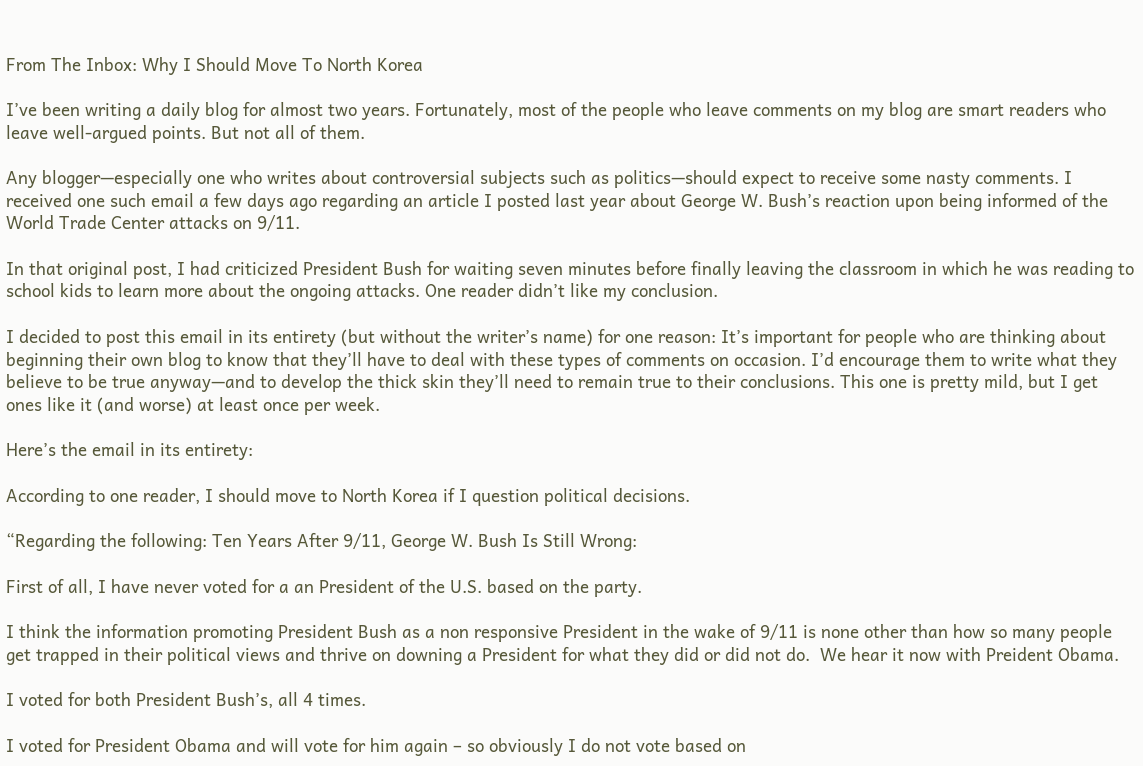From The Inbox: Why I Should Move To North Korea

I’ve been writing a daily blog for almost two years. Fortunately, most of the people who leave comments on my blog are smart readers who leave well-argued points. But not all of them.

Any blogger—especially one who writes about controversial subjects such as politics—should expect to receive some nasty comments. I received one such email a few days ago regarding an article I posted last year about George W. Bush’s reaction upon being informed of the World Trade Center attacks on 9/11.

In that original post, I had criticized President Bush for waiting seven minutes before finally leaving the classroom in which he was reading to school kids to learn more about the ongoing attacks. One reader didn’t like my conclusion.

I decided to post this email in its entirety (but without the writer’s name) for one reason: It’s important for people who are thinking about beginning their own blog to know that they’ll have to deal with these types of comments on occasion. I’d encourage them to write what they believe to be true anyway—and to develop the thick skin they’ll need to remain true to their conclusions. This one is pretty mild, but I get ones like it (and worse) at least once per week.

Here’s the email in its entirety:

According to one reader, I should move to North Korea if I question political decisions.

“Regarding the following: Ten Years After 9/11, George W. Bush Is Still Wrong:

First of all, I have never voted for a an President of the U.S. based on the party.

I think the information promoting President Bush as a non responsive President in the wake of 9/11 is none other than how so many people get trapped in their political views and thrive on downing a President for what they did or did not do.  We hear it now with Preident Obama.

I voted for both President Bush’s, all 4 times.

I voted for President Obama and will vote for him again – so obviously I do not vote based on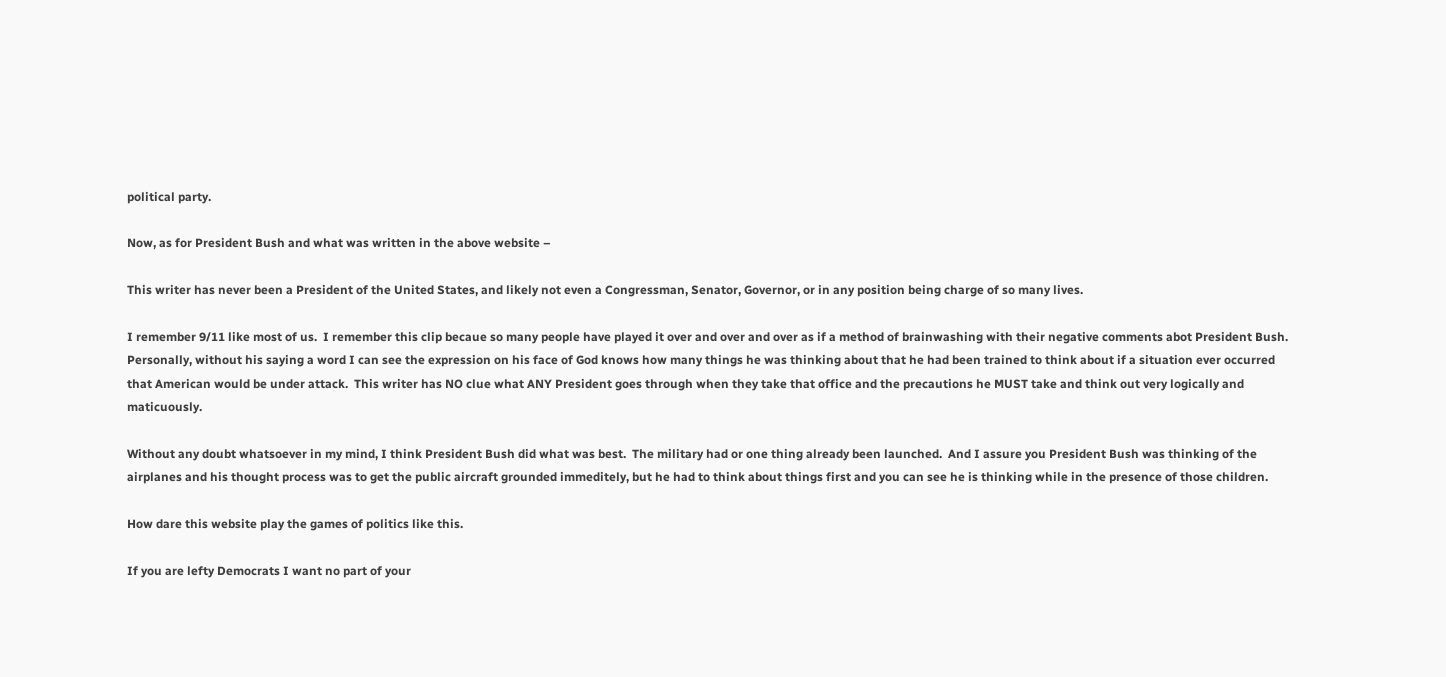political party.

Now, as for President Bush and what was written in the above website –

This writer has never been a President of the United States, and likely not even a Congressman, Senator, Governor, or in any position being charge of so many lives.

I remember 9/11 like most of us.  I remember this clip becaue so many people have played it over and over and over as if a method of brainwashing with their negative comments abot President Bush.  Personally, without his saying a word I can see the expression on his face of God knows how many things he was thinking about that he had been trained to think about if a situation ever occurred that American would be under attack.  This writer has NO clue what ANY President goes through when they take that office and the precautions he MUST take and think out very logically and maticuously.

Without any doubt whatsoever in my mind, I think President Bush did what was best.  The military had or one thing already been launched.  And I assure you President Bush was thinking of the airplanes and his thought process was to get the public aircraft grounded immeditely, but he had to think about things first and you can see he is thinking while in the presence of those children.

How dare this website play the games of politics like this.

If you are lefty Democrats I want no part of your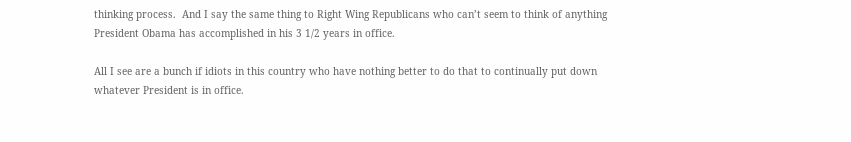thinking process.  And I say the same thing to Right Wing Republicans who can’t seem to think of anything President Obama has accomplished in his 3 1/2 years in office.

All I see are a bunch if idiots in this country who have nothing better to do that to continually put down whatever President is in office.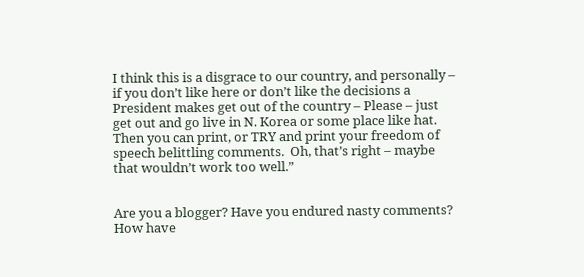I think this is a disgrace to our country, and personally – if you don’t like here or don’t like the decisions a President makes get out of the country – Please – just get out and go live in N. Korea or some place like hat.  Then you can print, or TRY and print your freedom of speech belittling comments.  Oh, that’s right – maybe that wouldn’t work too well.”


Are you a blogger? Have you endured nasty comments? How have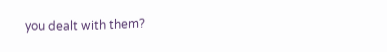you dealt with them?